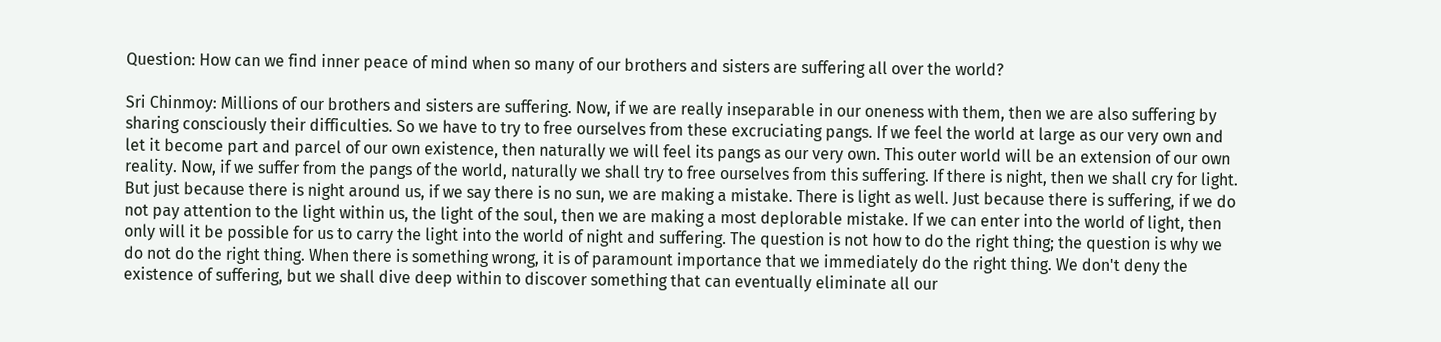Question: How can we find inner peace of mind when so many of our brothers and sisters are suffering all over the world?

Sri Chinmoy: Millions of our brothers and sisters are suffering. Now, if we are really inseparable in our oneness with them, then we are also suffering by sharing consciously their difficulties. So we have to try to free ourselves from these excruciating pangs. If we feel the world at large as our very own and let it become part and parcel of our own existence, then naturally we will feel its pangs as our very own. This outer world will be an extension of our own reality. Now, if we suffer from the pangs of the world, naturally we shall try to free ourselves from this suffering. If there is night, then we shall cry for light. But just because there is night around us, if we say there is no sun, we are making a mistake. There is light as well. Just because there is suffering, if we do not pay attention to the light within us, the light of the soul, then we are making a most deplorable mistake. If we can enter into the world of light, then only will it be possible for us to carry the light into the world of night and suffering. The question is not how to do the right thing; the question is why we do not do the right thing. When there is something wrong, it is of paramount importance that we immediately do the right thing. We don't deny the existence of suffering, but we shall dive deep within to discover something that can eventually eliminate all our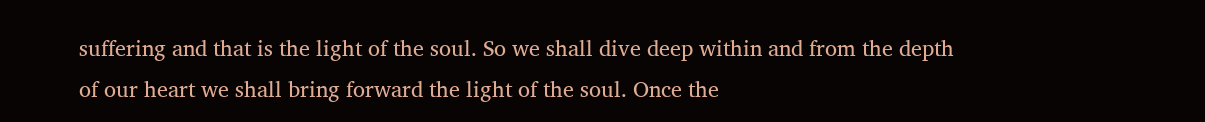suffering and that is the light of the soul. So we shall dive deep within and from the depth of our heart we shall bring forward the light of the soul. Once the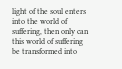light of the soul enters into the world of suffering, then only can this world of suffering be transformed into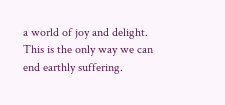a world of joy and delight. This is the only way we can end earthly suffering.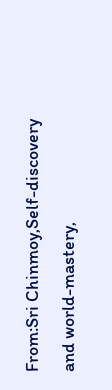From:Sri Chinmoy,Self-discovery and world-mastery,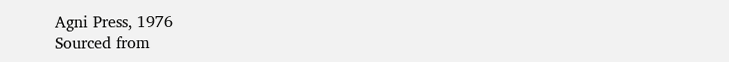Agni Press, 1976
Sourced from